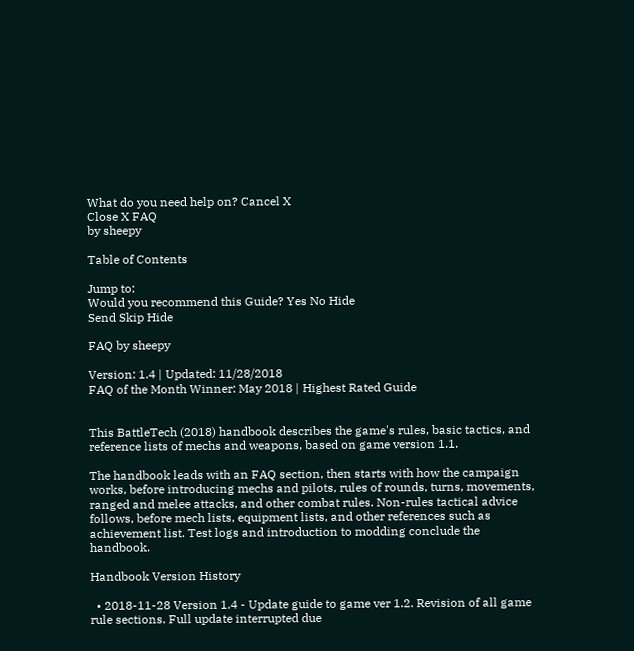What do you need help on? Cancel X
Close X FAQ
by sheepy

Table of Contents

Jump to:
Would you recommend this Guide? Yes No Hide
Send Skip Hide

FAQ by sheepy

Version: 1.4 | Updated: 11/28/2018
FAQ of the Month Winner: May 2018 | Highest Rated Guide


This BattleTech (2018) handbook describes the game's rules, basic tactics, and reference lists of mechs and weapons, based on game version 1.1.

The handbook leads with an FAQ section, then starts with how the campaign works, before introducing mechs and pilots, rules of rounds, turns, movements, ranged and melee attacks, and other combat rules. Non-rules tactical advice follows, before mech lists, equipment lists, and other references such as achievement list. Test logs and introduction to modding conclude the handbook.

Handbook Version History

  • 2018-11-28 Version 1.4 - Update guide to game ver 1.2. Revision of all game rule sections. Full update interrupted due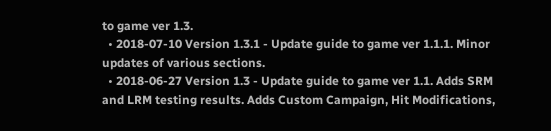to game ver 1.3.
  • 2018-07-10 Version 1.3.1 - Update guide to game ver 1.1.1. Minor updates of various sections.
  • 2018-06-27 Version 1.3 - Update guide to game ver 1.1. Adds SRM and LRM testing results. Adds Custom Campaign, Hit Modifications,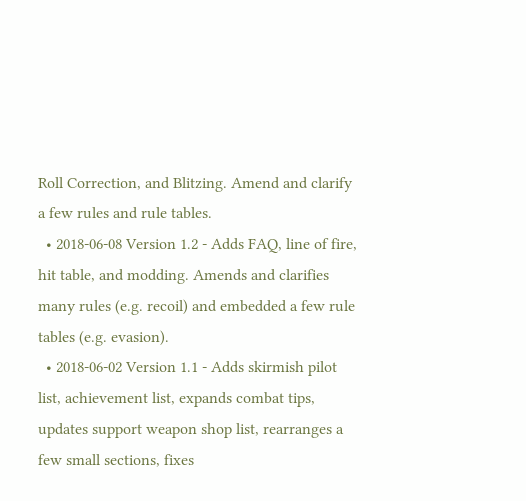Roll Correction, and Blitzing. Amend and clarify a few rules and rule tables.
  • 2018-06-08 Version 1.2 - Adds FAQ, line of fire, hit table, and modding. Amends and clarifies many rules (e.g. recoil) and embedded a few rule tables (e.g. evasion).
  • 2018-06-02 Version 1.1 - Adds skirmish pilot list, achievement list, expands combat tips, updates support weapon shop list, rearranges a few small sections, fixes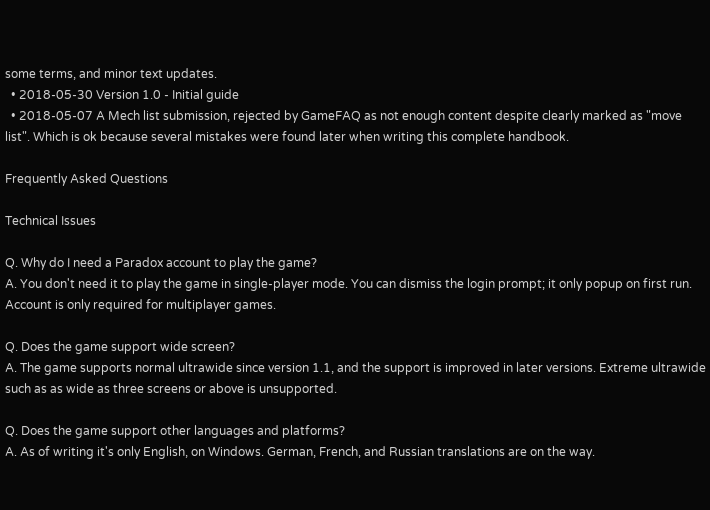some terms, and minor text updates.
  • 2018-05-30 Version 1.0 - Initial guide
  • 2018-05-07 A Mech list submission, rejected by GameFAQ as not enough content despite clearly marked as "move list". Which is ok because several mistakes were found later when writing this complete handbook.

Frequently Asked Questions

Technical Issues

Q. Why do I need a Paradox account to play the game?
A. You don't need it to play the game in single-player mode. You can dismiss the login prompt; it only popup on first run. Account is only required for multiplayer games.

Q. Does the game support wide screen?
A. The game supports normal ultrawide since version 1.1, and the support is improved in later versions. Extreme ultrawide such as as wide as three screens or above is unsupported.

Q. Does the game support other languages and platforms?
A. As of writing it's only English, on Windows. German, French, and Russian translations are on the way.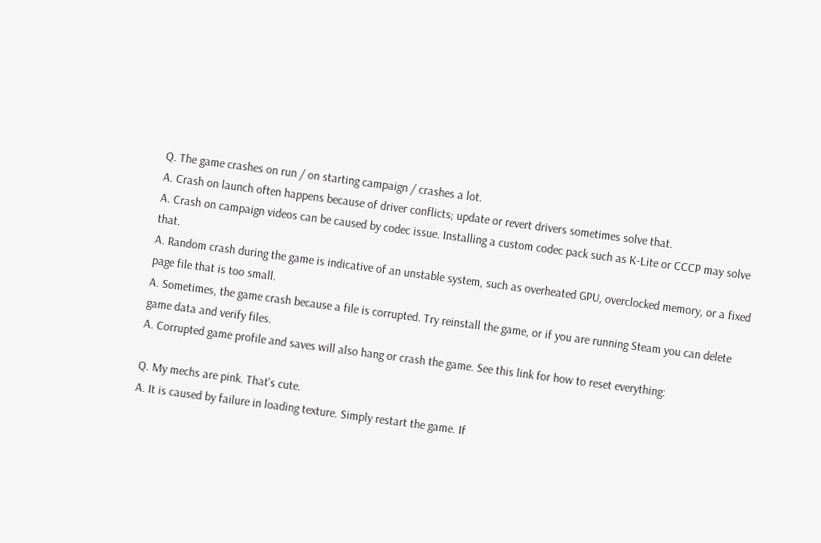Q. The game crashes on run / on starting campaign / crashes a lot.
A. Crash on launch often happens because of driver conflicts; update or revert drivers sometimes solve that.
A. Crash on campaign videos can be caused by codec issue. Installing a custom codec pack such as K-Lite or CCCP may solve that.
A. Random crash during the game is indicative of an unstable system, such as overheated GPU, overclocked memory, or a fixed page file that is too small.
A. Sometimes, the game crash because a file is corrupted. Try reinstall the game, or if you are running Steam you can delete game data and verify files.
A. Corrupted game profile and saves will also hang or crash the game. See this link for how to reset everything:

Q. My mechs are pink. That's cute.
A. It is caused by failure in loading texture. Simply restart the game. If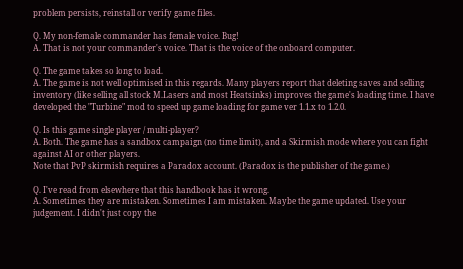problem persists, reinstall or verify game files.

Q. My non-female commander has female voice. Bug!
A. That is not your commander's voice. That is the voice of the onboard computer.

Q. The game takes so long to load.
A. The game is not well optimised in this regards. Many players report that deleting saves and selling inventory (like selling all stock M.Lasers and most Heatsinks) improves the game's loading time. I have developed the "Turbine" mod to speed up game loading for game ver 1.1.x to 1.2.0.

Q. Is this game single player / multi-player?
A. Both. The game has a sandbox campaign (no time limit), and a Skirmish mode where you can fight against AI or other players.
Note that PvP skirmish requires a Paradox account. (Paradox is the publisher of the game.)

Q. I've read from elsewhere that this handbook has it wrong.
A. Sometimes they are mistaken. Sometimes I am mistaken. Maybe the game updated. Use your judgement. I didn't just copy the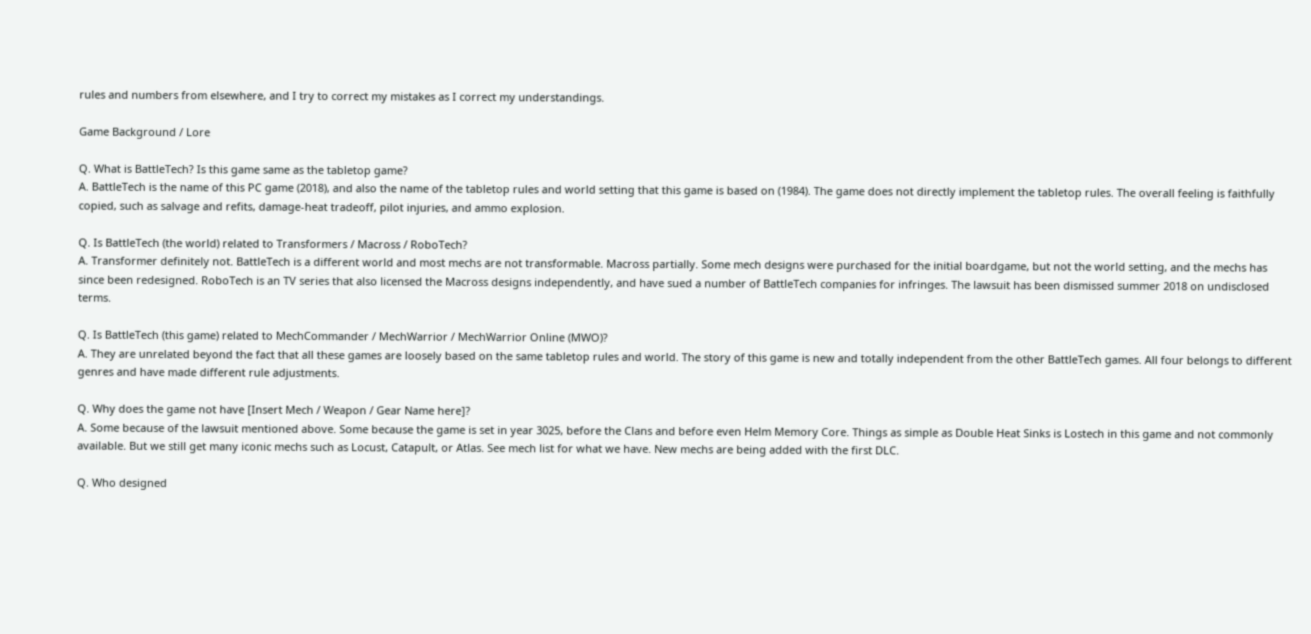rules and numbers from elsewhere, and I try to correct my mistakes as I correct my understandings.

Game Background / Lore

Q. What is BattleTech? Is this game same as the tabletop game?
A. BattleTech is the name of this PC game (2018), and also the name of the tabletop rules and world setting that this game is based on (1984). The game does not directly implement the tabletop rules. The overall feeling is faithfully copied, such as salvage and refits, damage-heat tradeoff, pilot injuries, and ammo explosion.

Q. Is BattleTech (the world) related to Transformers / Macross / RoboTech?
A. Transformer definitely not. BattleTech is a different world and most mechs are not transformable. Macross partially. Some mech designs were purchased for the initial boardgame, but not the world setting, and the mechs has since been redesigned. RoboTech is an TV series that also licensed the Macross designs independently, and have sued a number of BattleTech companies for infringes. The lawsuit has been dismissed summer 2018 on undisclosed terms.

Q. Is BattleTech (this game) related to MechCommander / MechWarrior / MechWarrior Online (MWO)?
A. They are unrelated beyond the fact that all these games are loosely based on the same tabletop rules and world. The story of this game is new and totally independent from the other BattleTech games. All four belongs to different genres and have made different rule adjustments.

Q. Why does the game not have [Insert Mech / Weapon / Gear Name here]?
A. Some because of the lawsuit mentioned above. Some because the game is set in year 3025, before the Clans and before even Helm Memory Core. Things as simple as Double Heat Sinks is Lostech in this game and not commonly available. But we still get many iconic mechs such as Locust, Catapult, or Atlas. See mech list for what we have. New mechs are being added with the first DLC.

Q. Who designed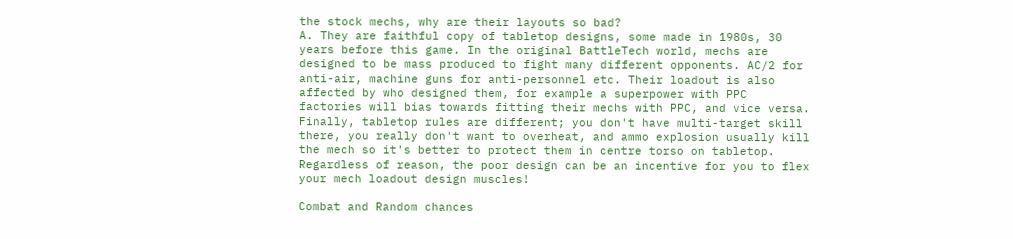the stock mechs, why are their layouts so bad?
A. They are faithful copy of tabletop designs, some made in 1980s, 30 years before this game. In the original BattleTech world, mechs are designed to be mass produced to fight many different opponents. AC/2 for anti-air, machine guns for anti-personnel etc. Their loadout is also affected by who designed them, for example a superpower with PPC factories will bias towards fitting their mechs with PPC, and vice versa. Finally, tabletop rules are different; you don't have multi-target skill there, you really don't want to overheat, and ammo explosion usually kill the mech so it's better to protect them in centre torso on tabletop. Regardless of reason, the poor design can be an incentive for you to flex your mech loadout design muscles!

Combat and Random chances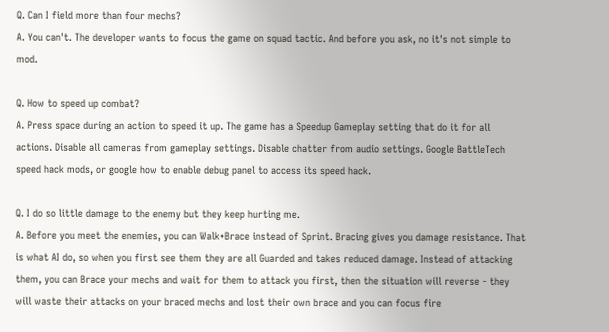Q. Can I field more than four mechs?
A. You can't. The developer wants to focus the game on squad tactic. And before you ask, no it's not simple to mod.

Q. How to speed up combat?
A. Press space during an action to speed it up. The game has a Speedup Gameplay setting that do it for all actions. Disable all cameras from gameplay settings. Disable chatter from audio settings. Google BattleTech speed hack mods, or google how to enable debug panel to access its speed hack.

Q. I do so little damage to the enemy but they keep hurting me.
A. Before you meet the enemies, you can Walk+Brace instead of Sprint. Bracing gives you damage resistance. That is what AI do, so when you first see them they are all Guarded and takes reduced damage. Instead of attacking them, you can Brace your mechs and wait for them to attack you first, then the situation will reverse - they will waste their attacks on your braced mechs and lost their own brace and you can focus fire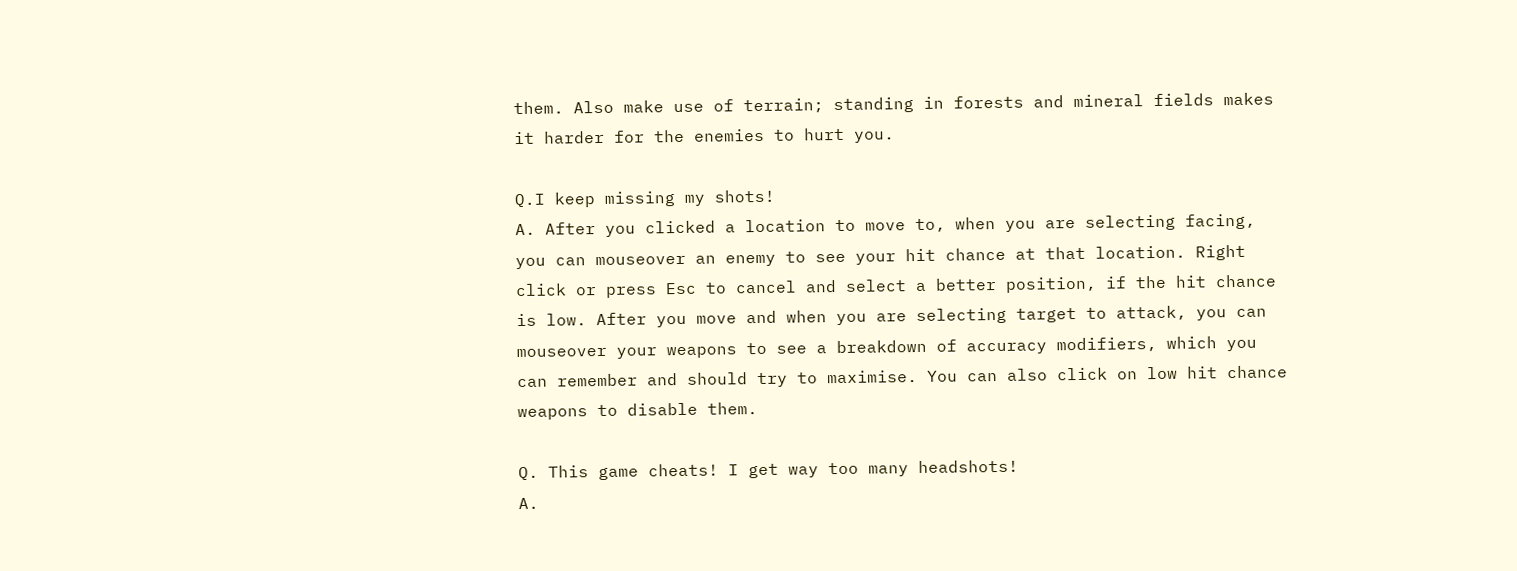them. Also make use of terrain; standing in forests and mineral fields makes it harder for the enemies to hurt you.

Q.I keep missing my shots!
A. After you clicked a location to move to, when you are selecting facing, you can mouseover an enemy to see your hit chance at that location. Right click or press Esc to cancel and select a better position, if the hit chance is low. After you move and when you are selecting target to attack, you can mouseover your weapons to see a breakdown of accuracy modifiers, which you can remember and should try to maximise. You can also click on low hit chance weapons to disable them.

Q. This game cheats! I get way too many headshots!
A.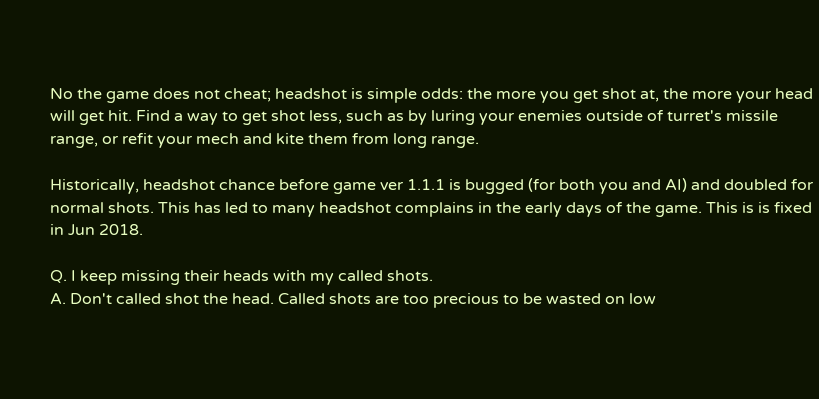No the game does not cheat; headshot is simple odds: the more you get shot at, the more your head will get hit. Find a way to get shot less, such as by luring your enemies outside of turret's missile range, or refit your mech and kite them from long range.

Historically, headshot chance before game ver 1.1.1 is bugged (for both you and AI) and doubled for normal shots. This has led to many headshot complains in the early days of the game. This is is fixed in Jun 2018.

Q. I keep missing their heads with my called shots.
A. Don't called shot the head. Called shots are too precious to be wasted on low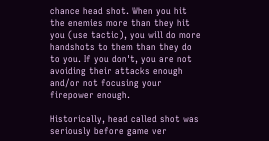chance head shot. When you hit the enemies more than they hit you (use tactic), you will do more handshots to them than they do to you. If you don't, you are not avoiding their attacks enough and/or not focusing your firepower enough.

Historically, head called shot was seriously before game ver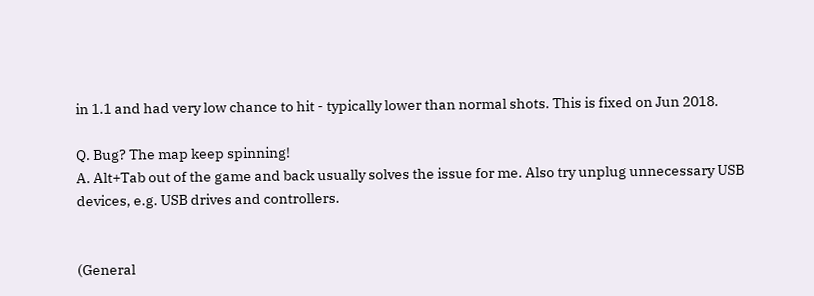in 1.1 and had very low chance to hit - typically lower than normal shots. This is fixed on Jun 2018.

Q. Bug? The map keep spinning!
A. Alt+Tab out of the game and back usually solves the issue for me. Also try unplug unnecessary USB devices, e.g. USB drives and controllers.


(General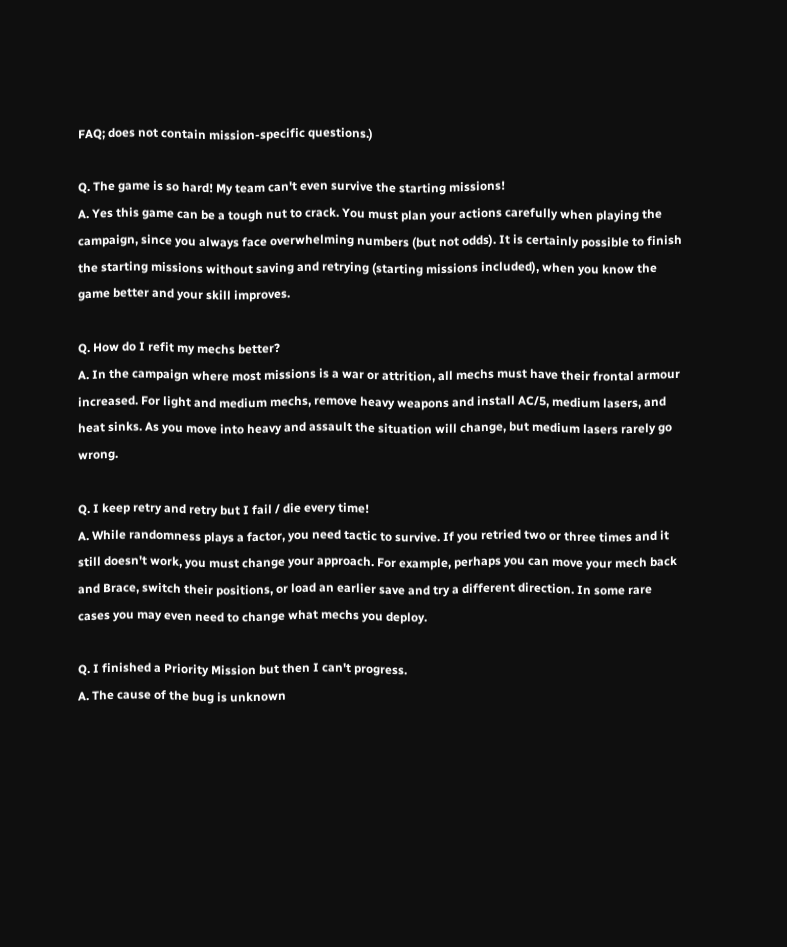FAQ; does not contain mission-specific questions.)

Q. The game is so hard! My team can't even survive the starting missions!
A. Yes this game can be a tough nut to crack. You must plan your actions carefully when playing the campaign, since you always face overwhelming numbers (but not odds). It is certainly possible to finish the starting missions without saving and retrying (starting missions included), when you know the game better and your skill improves.

Q. How do I refit my mechs better?
A. In the campaign where most missions is a war or attrition, all mechs must have their frontal armour increased. For light and medium mechs, remove heavy weapons and install AC/5, medium lasers, and heat sinks. As you move into heavy and assault the situation will change, but medium lasers rarely go wrong.

Q. I keep retry and retry but I fail / die every time!
A. While randomness plays a factor, you need tactic to survive. If you retried two or three times and it still doesn't work, you must change your approach. For example, perhaps you can move your mech back and Brace, switch their positions, or load an earlier save and try a different direction. In some rare cases you may even need to change what mechs you deploy.

Q. I finished a Priority Mission but then I can't progress.
A. The cause of the bug is unknown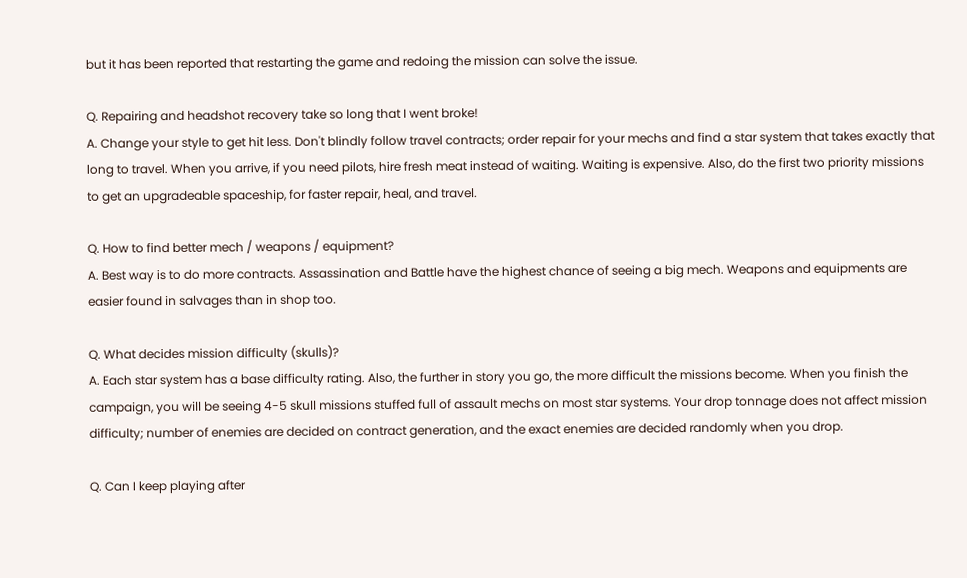but it has been reported that restarting the game and redoing the mission can solve the issue.

Q. Repairing and headshot recovery take so long that I went broke!
A. Change your style to get hit less. Don't blindly follow travel contracts; order repair for your mechs and find a star system that takes exactly that long to travel. When you arrive, if you need pilots, hire fresh meat instead of waiting. Waiting is expensive. Also, do the first two priority missions to get an upgradeable spaceship, for faster repair, heal, and travel.

Q. How to find better mech / weapons / equipment?
A. Best way is to do more contracts. Assassination and Battle have the highest chance of seeing a big mech. Weapons and equipments are easier found in salvages than in shop too.

Q. What decides mission difficulty (skulls)?
A. Each star system has a base difficulty rating. Also, the further in story you go, the more difficult the missions become. When you finish the campaign, you will be seeing 4-5 skull missions stuffed full of assault mechs on most star systems. Your drop tonnage does not affect mission difficulty; number of enemies are decided on contract generation, and the exact enemies are decided randomly when you drop.

Q. Can I keep playing after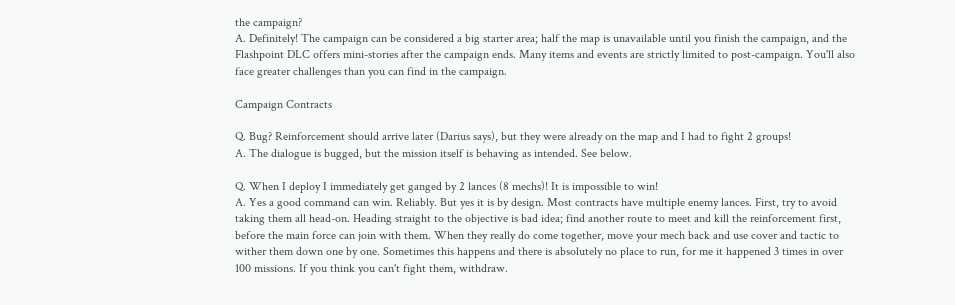the campaign?
A. Definitely! The campaign can be considered a big starter area; half the map is unavailable until you finish the campaign, and the Flashpoint DLC offers mini-stories after the campaign ends. Many items and events are strictly limited to post-campaign. You'll also face greater challenges than you can find in the campaign.

Campaign Contracts

Q. Bug? Reinforcement should arrive later (Darius says), but they were already on the map and I had to fight 2 groups!
A. The dialogue is bugged, but the mission itself is behaving as intended. See below.

Q. When I deploy I immediately get ganged by 2 lances (8 mechs)! It is impossible to win!
A. Yes a good command can win. Reliably. But yes it is by design. Most contracts have multiple enemy lances. First, try to avoid taking them all head-on. Heading straight to the objective is bad idea; find another route to meet and kill the reinforcement first, before the main force can join with them. When they really do come together, move your mech back and use cover and tactic to wither them down one by one. Sometimes this happens and there is absolutely no place to run, for me it happened 3 times in over 100 missions. If you think you can't fight them, withdraw.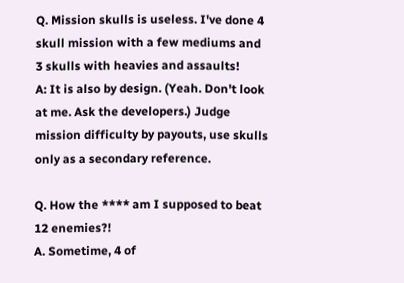Q. Mission skulls is useless. I've done 4 skull mission with a few mediums and 3 skulls with heavies and assaults!
A: It is also by design. (Yeah. Don't look at me. Ask the developers.) Judge mission difficulty by payouts, use skulls only as a secondary reference.

Q. How the **** am I supposed to beat 12 enemies?!
A. Sometime, 4 of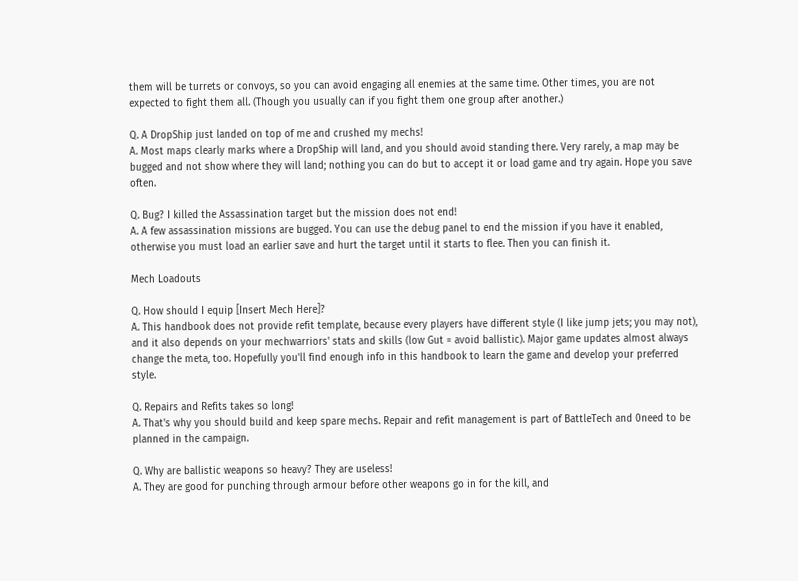them will be turrets or convoys, so you can avoid engaging all enemies at the same time. Other times, you are not expected to fight them all. (Though you usually can if you fight them one group after another.)

Q. A DropShip just landed on top of me and crushed my mechs!
A. Most maps clearly marks where a DropShip will land, and you should avoid standing there. Very rarely, a map may be bugged and not show where they will land; nothing you can do but to accept it or load game and try again. Hope you save often.

Q. Bug? I killed the Assassination target but the mission does not end!
A. A few assassination missions are bugged. You can use the debug panel to end the mission if you have it enabled, otherwise you must load an earlier save and hurt the target until it starts to flee. Then you can finish it.

Mech Loadouts

Q. How should I equip [Insert Mech Here]?
A. This handbook does not provide refit template, because every players have different style (I like jump jets; you may not), and it also depends on your mechwarriors' stats and skills (low Gut = avoid ballistic). Major game updates almost always change the meta, too. Hopefully you'll find enough info in this handbook to learn the game and develop your preferred style.

Q. Repairs and Refits takes so long!
A. That's why you should build and keep spare mechs. Repair and refit management is part of BattleTech and 0need to be planned in the campaign.

Q. Why are ballistic weapons so heavy? They are useless!
A. They are good for punching through armour before other weapons go in for the kill, and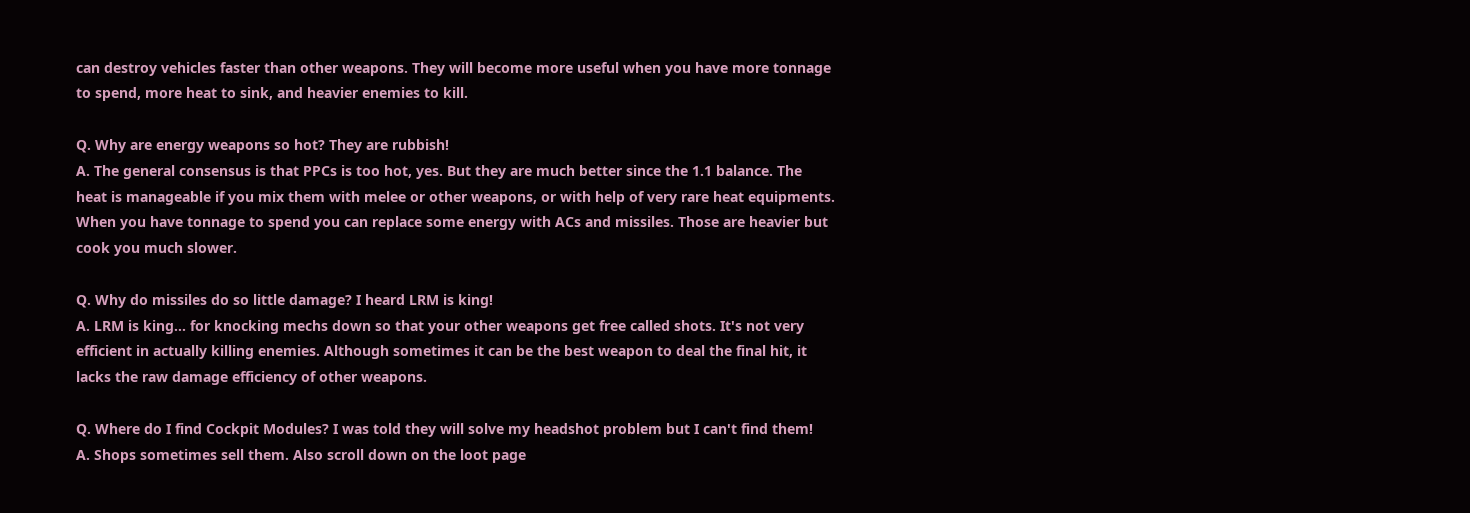can destroy vehicles faster than other weapons. They will become more useful when you have more tonnage to spend, more heat to sink, and heavier enemies to kill.

Q. Why are energy weapons so hot? They are rubbish!
A. The general consensus is that PPCs is too hot, yes. But they are much better since the 1.1 balance. The heat is manageable if you mix them with melee or other weapons, or with help of very rare heat equipments. When you have tonnage to spend you can replace some energy with ACs and missiles. Those are heavier but cook you much slower.

Q. Why do missiles do so little damage? I heard LRM is king!
A. LRM is king... for knocking mechs down so that your other weapons get free called shots. It's not very efficient in actually killing enemies. Although sometimes it can be the best weapon to deal the final hit, it lacks the raw damage efficiency of other weapons.

Q. Where do I find Cockpit Modules? I was told they will solve my headshot problem but I can't find them!
A. Shops sometimes sell them. Also scroll down on the loot page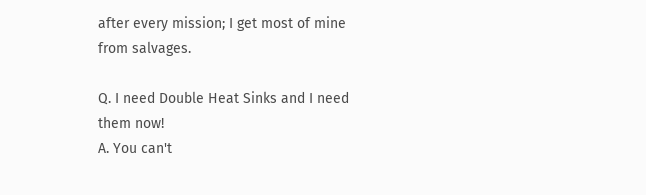after every mission; I get most of mine from salvages.

Q. I need Double Heat Sinks and I need them now!
A. You can't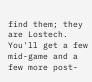find them; they are Lostech. You'll get a few mid-game and a few more post-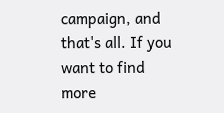campaign, and that's all. If you want to find more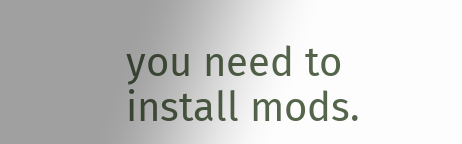you need to install mods.